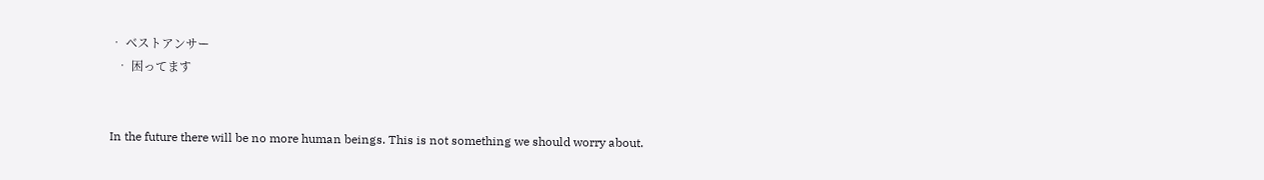• ベストアンサー
  • 困ってます


In the future there will be no more human beings. This is not something we should worry about.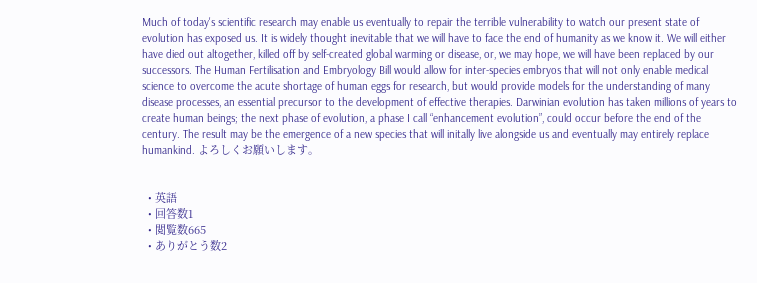Much of today's scientific research may enable us eventually to repair the terrible vulnerability to watch our present state of evolution has exposed us. It is widely thought inevitable that we will have to face the end of humanity as we know it. We will either have died out altogether, killed off by self-created global warming or disease, or, we may hope, we will have been replaced by our successors. The Human Fertilisation and Embryology Bill would allow for inter-species embryos that will not only enable medical science to overcome the acute shortage of human eggs for research, but would provide models for the understanding of many disease processes, an essential precursor to the development of effective therapies. Darwinian evolution has taken millions of years to create human beings; the next phase of evolution, a phase I call “enhancement evolution”, could occur before the end of the century. The result may be the emergence of a new species that will initally live alongside us and eventually may entirely replace humankind. よろしくお願いします。


  • 英語
  • 回答数1
  • 閲覧数665
  • ありがとう数2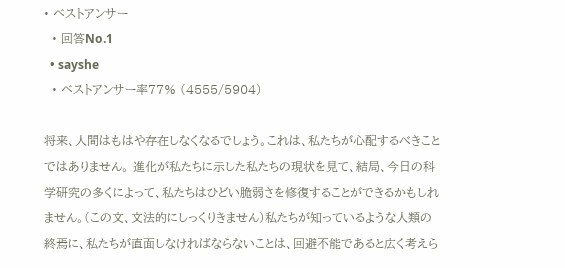• ベストアンサー
  • 回答No.1
  • sayshe
  • ベストアンサー率77% (4555/5904)

将来、人間はもはや存在しなくなるでしょう。これは、私たちが心配するべきことではありません。 進化が私たちに示した私たちの現状を見て、結局、今日の科学研究の多くによって、私たちはひどい脆弱さを修復することができるかもしれません。(この文、文法的にしっくりきません)私たちが知っているような人類の終焉に、私たちが直面しなければならないことは、回避不能であると広く考えら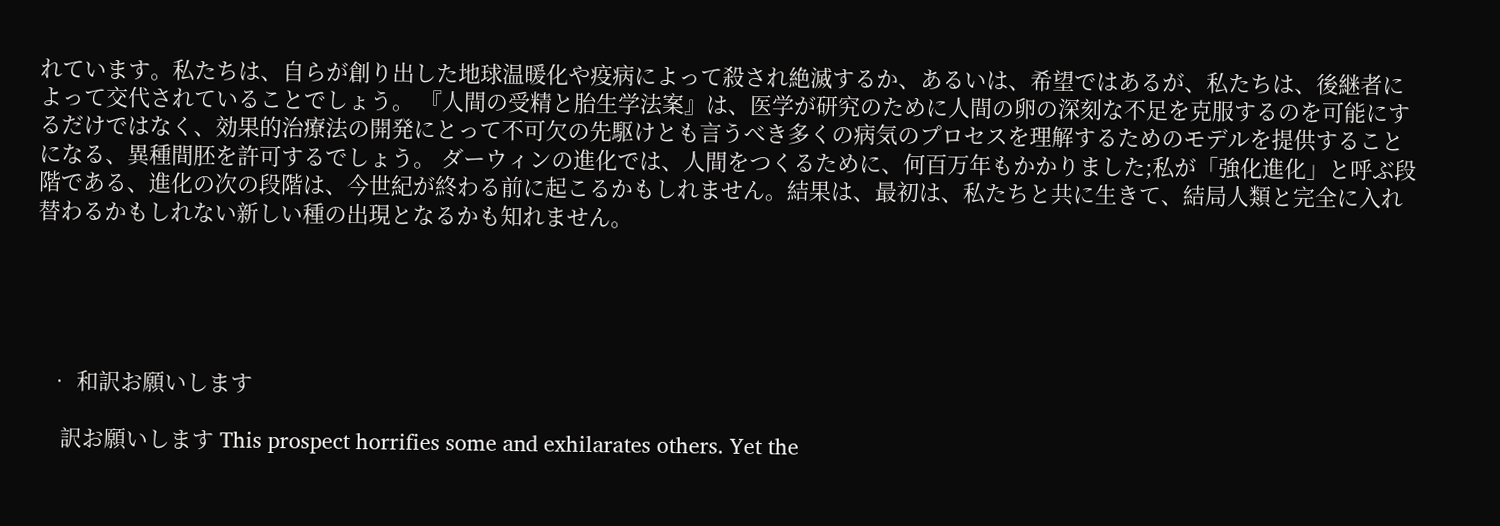れています。私たちは、自らが創り出した地球温暖化や疫病によって殺され絶滅するか、あるいは、希望ではあるが、私たちは、後継者によって交代されていることでしょう。 『人間の受精と胎生学法案』は、医学が研究のために人間の卵の深刻な不足を克服するのを可能にするだけではなく、効果的治療法の開発にとって不可欠の先駆けとも言うべき多くの病気のプロセスを理解するためのモデルを提供することになる、異種間胚を許可するでしょう。 ダーウィンの進化では、人間をつくるために、何百万年もかかりました;私が「強化進化」と呼ぶ段階である、進化の次の段階は、今世紀が終わる前に起こるかもしれません。結果は、最初は、私たちと共に生きて、結局人類と完全に入れ替わるかもしれない新しい種の出現となるかも知れません。





  • 和訳お願いします

    訳お願いします This prospect horrifies some and exhilarates others. Yet the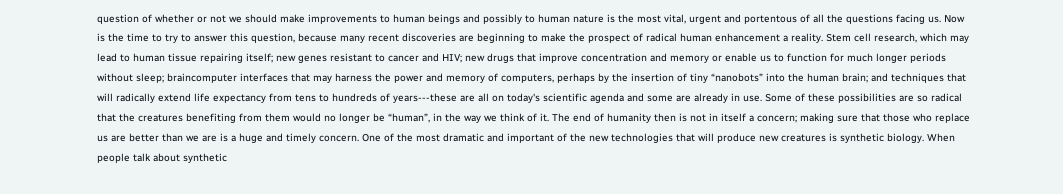question of whether or not we should make improvements to human beings and possibly to human nature is the most vital, urgent and portentous of all the questions facing us. Now is the time to try to answer this question, because many recent discoveries are beginning to make the prospect of radical human enhancement a reality. Stem cell research, which may lead to human tissue repairing itself; new genes resistant to cancer and HIV; new drugs that improve concentration and memory or enable us to function for much longer periods without sleep; braincomputer interfaces that may harness the power and memory of computers, perhaps by the insertion of tiny “nanobots” into the human brain; and techniques that will radically extend life expectancy from tens to hundreds of years---these are all on today's scientific agenda and some are already in use. Some of these possibilities are so radical that the creatures benefiting from them would no longer be “human”, in the way we think of it. The end of humanity then is not in itself a concern; making sure that those who replace us are better than we are is a huge and timely concern. One of the most dramatic and important of the new technologies that will produce new creatures is synthetic biology. When people talk about synthetic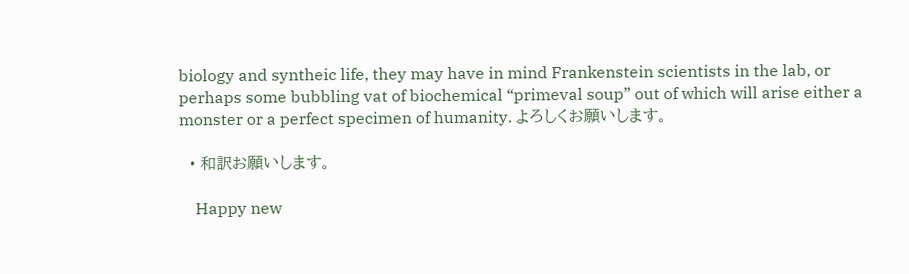biology and syntheic life, they may have in mind Frankenstein scientists in the lab, or perhaps some bubbling vat of biochemical “primeval soup” out of which will arise either a monster or a perfect specimen of humanity. よろしくお願いします。

  • 和訳お願いします。

    Happy new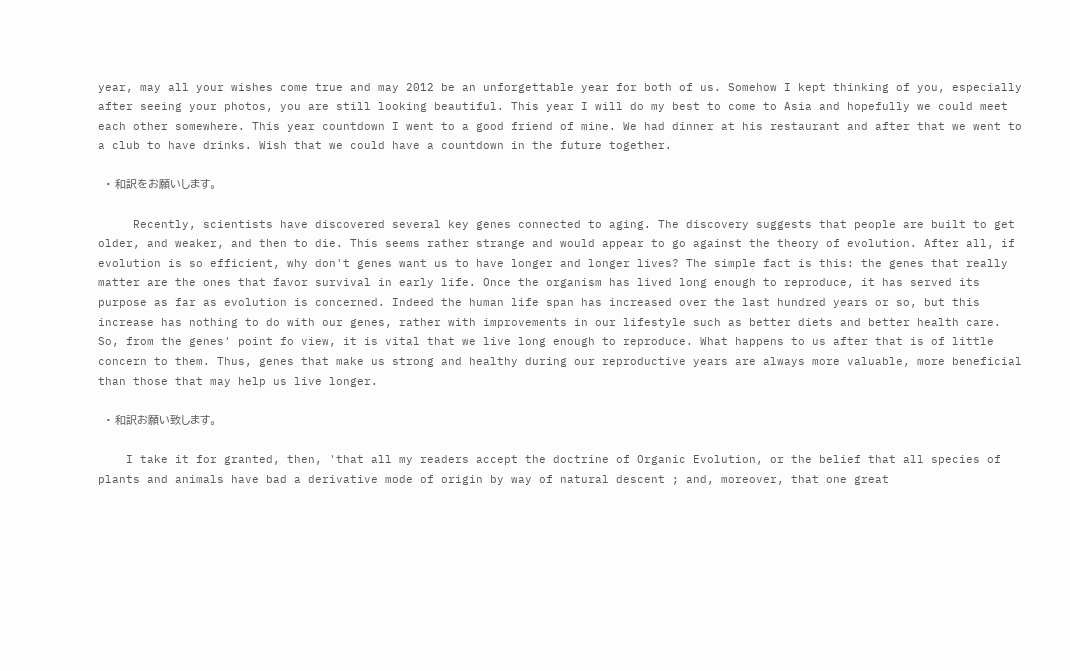year, may all your wishes come true and may 2012 be an unforgettable year for both of us. Somehow I kept thinking of you, especially after seeing your photos, you are still looking beautiful. This year I will do my best to come to Asia and hopefully we could meet each other somewhere. This year countdown I went to a good friend of mine. We had dinner at his restaurant and after that we went to a club to have drinks. Wish that we could have a countdown in the future together.

  • 和訳をお願いします。

     Recently, scientists have discovered several key genes connected to aging. The discovery suggests that people are built to get older, and weaker, and then to die. This seems rather strange and would appear to go against the theory of evolution. After all, if evolution is so efficient, why don't genes want us to have longer and longer lives? The simple fact is this: the genes that really matter are the ones that favor survival in early life. Once the organism has lived long enough to reproduce, it has served its purpose as far as evolution is concerned. Indeed the human life span has increased over the last hundred years or so, but this increase has nothing to do with our genes, rather with improvements in our lifestyle such as better diets and better health care.  So, from the genes' point fo view, it is vital that we live long enough to reproduce. What happens to us after that is of little concern to them. Thus, genes that make us strong and healthy during our reproductive years are always more valuable, more beneficial than those that may help us live longer.

  • 和訳お願い致します。

    I take it for granted, then, 'that all my readers accept the doctrine of Organic Evolution, or the belief that all species of plants and animals have bad a derivative mode of origin by way of natural descent ; and, moreover, that one great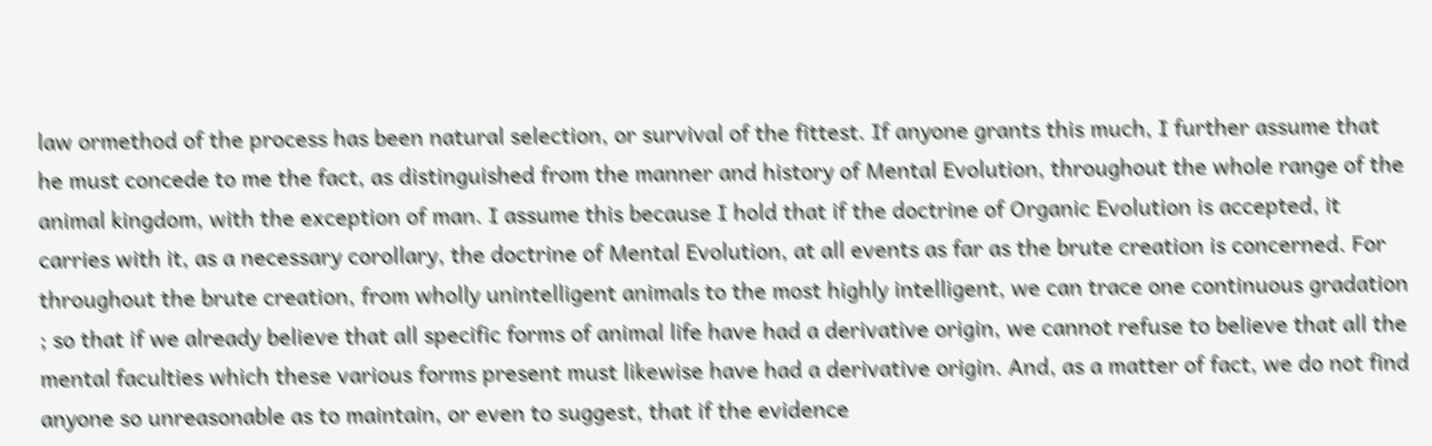law ormethod of the process has been natural selection, or survival of the fittest. If anyone grants this much, I further assume that he must concede to me the fact, as distinguished from the manner and history of Mental Evolution, throughout the whole range of the animal kingdom, with the exception of man. I assume this because I hold that if the doctrine of Organic Evolution is accepted, it carries with it, as a necessary corollary, the doctrine of Mental Evolution, at all events as far as the brute creation is concerned. For throughout the brute creation, from wholly unintelligent animals to the most highly intelligent, we can trace one continuous gradation ; so that if we already believe that all specific forms of animal life have had a derivative origin, we cannot refuse to believe that all the mental faculties which these various forms present must likewise have had a derivative origin. And, as a matter of fact, we do not find anyone so unreasonable as to maintain, or even to suggest, that if the evidence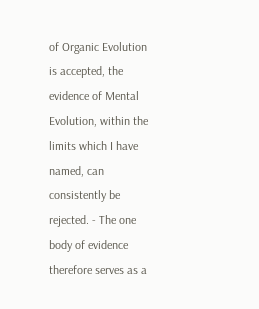of Organic Evolution is accepted, the evidence of Mental Evolution, within the limits which I have named, can consistently be rejected. - The one body of evidence therefore serves as a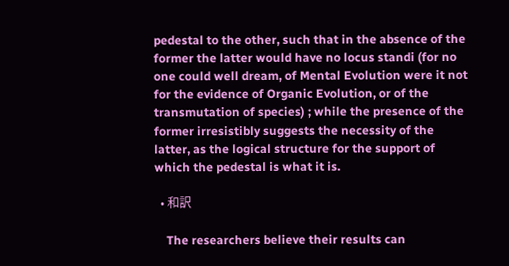pedestal to the other, such that in the absence of the former the latter would have no locus standi (for no one could well dream, of Mental Evolution were it not for the evidence of Organic Evolution, or of the transmutation of species) ; while the presence of the former irresistibly suggests the necessity of the latter, as the logical structure for the support of which the pedestal is what it is.

  • 和訳

    The researchers believe their results can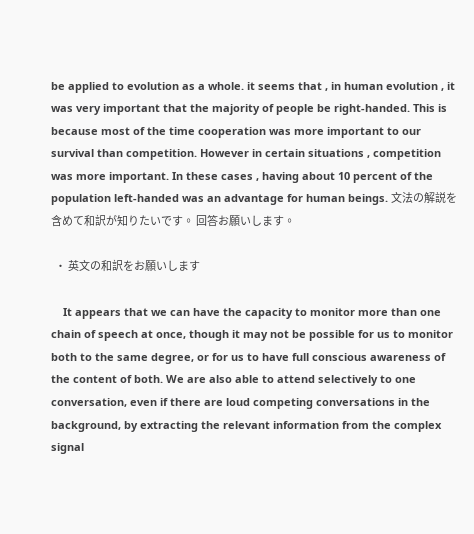be applied to evolution as a whole. it seems that , in human evolution , it was very important that the majority of people be right-handed. This is because most of the time cooperation was more important to our survival than competition. However in certain situations , competition was more important. In these cases , having about 10 percent of the population left-handed was an advantage for human beings. 文法の解説を含めて和訳が知りたいです。 回答お願いします。

  • 英文の和訳をお願いします

    It appears that we can have the capacity to monitor more than one chain of speech at once, though it may not be possible for us to monitor both to the same degree, or for us to have full conscious awareness of the content of both. We are also able to attend selectively to one conversation, even if there are loud competing conversations in the background, by extracting the relevant information from the complex signal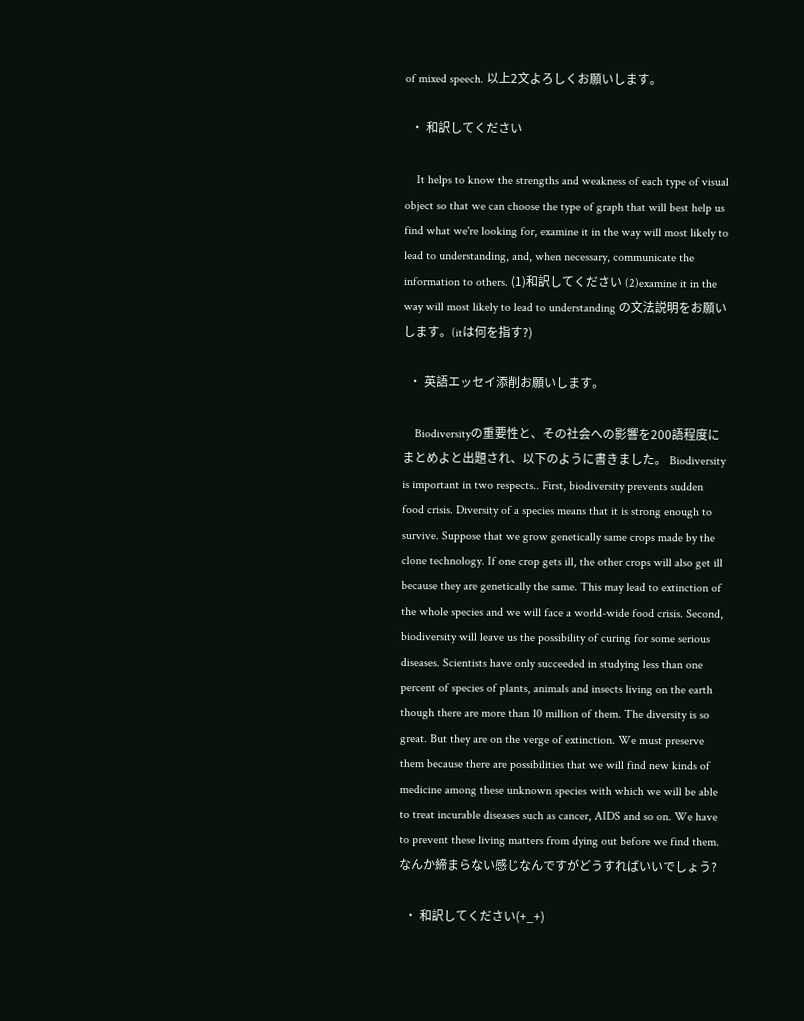of mixed speech. 以上2文よろしくお願いします。

  • 和訳してください

    It helps to know the strengths and weakness of each type of visual object so that we can choose the type of graph that will best help us find what we're looking for, examine it in the way will most likely to lead to understanding, and, when necessary, communicate the information to others. (1)和訳してください (2)examine it in the way will most likely to lead to understanding の文法説明をお願いします。(itは何を指す?)

  • 英語エッセイ添削お願いします。

    Biodiversityの重要性と、その社会への影響を200語程度にまとめよと出題され、以下のように書きました。 Biodiversity is important in two respects.. First, biodiversity prevents sudden food crisis. Diversity of a species means that it is strong enough to survive. Suppose that we grow genetically same crops made by the clone technology. If one crop gets ill, the other crops will also get ill because they are genetically the same. This may lead to extinction of the whole species and we will face a world-wide food crisis. Second, biodiversity will leave us the possibility of curing for some serious diseases. Scientists have only succeeded in studying less than one percent of species of plants, animals and insects living on the earth though there are more than 10 million of them. The diversity is so great. But they are on the verge of extinction. We must preserve them because there are possibilities that we will find new kinds of medicine among these unknown species with which we will be able to treat incurable diseases such as cancer, AIDS and so on. We have to prevent these living matters from dying out before we find them. なんか締まらない感じなんですがどうすればいいでしょう?

  • 和訳してください(+_+)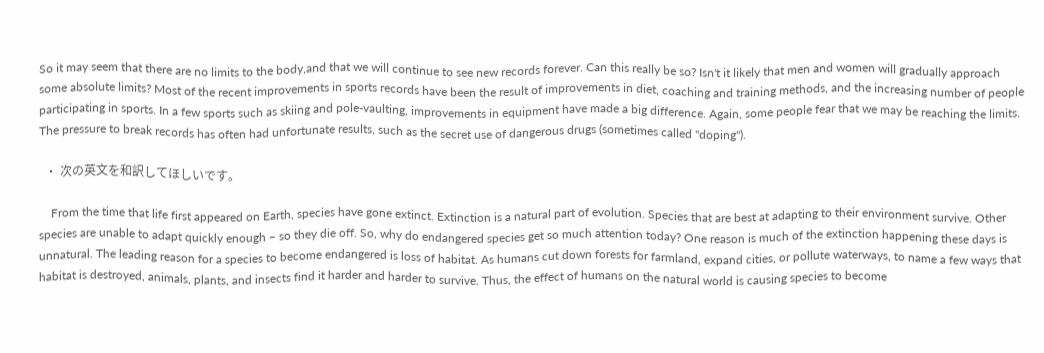So it may seem that there are no limits to the body,and that we will continue to see new records forever. Can this really be so? Isn't it likely that men and women will gradually approach some absolute limits? Most of the recent improvements in sports records have been the result of improvements in diet, coaching and training methods, and the increasing number of people participating in sports. In a few sports such as skiing and pole-vaulting, improvements in equipment have made a big difference. Again, some people fear that we may be reaching the limits. The pressure to break records has often had unfortunate results, such as the secret use of dangerous drugs (sometimes called "doping").

  • 次の英文を和訳してほしいです。

    From the time that life first appeared on Earth, species have gone extinct. Extinction is a natural part of evolution. Species that are best at adapting to their environment survive. Other species are unable to adapt quickly enough – so they die off. So, why do endangered species get so much attention today? One reason is much of the extinction happening these days is unnatural. The leading reason for a species to become endangered is loss of habitat. As humans cut down forests for farmland, expand cities, or pollute waterways, to name a few ways that habitat is destroyed, animals, plants, and insects find it harder and harder to survive. Thus, the effect of humans on the natural world is causing species to become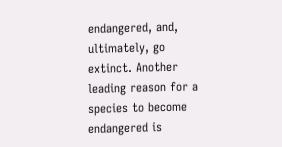endangered, and, ultimately, go extinct. Another leading reason for a species to become endangered is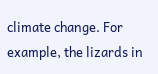climate change. For example, the lizards in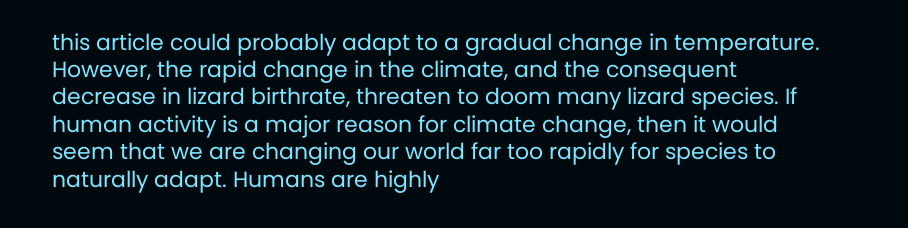this article could probably adapt to a gradual change in temperature. However, the rapid change in the climate, and the consequent decrease in lizard birthrate, threaten to doom many lizard species. If human activity is a major reason for climate change, then it would seem that we are changing our world far too rapidly for species to naturally adapt. Humans are highly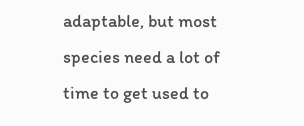adaptable, but most species need a lot of time to get used to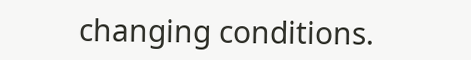changing conditions.